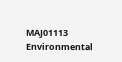MAJ01113 Environmental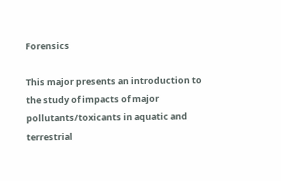Forensics

This major presents an introduction to the study of impacts of major pollutants/toxicants in aquatic and terrestrial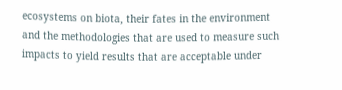ecosystems on biota, their fates in the environment and the methodologies that are used to measure such impacts to yield results that are acceptable under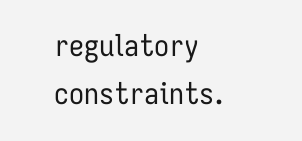regulatory constraints.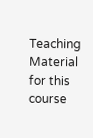Teaching Material for this course